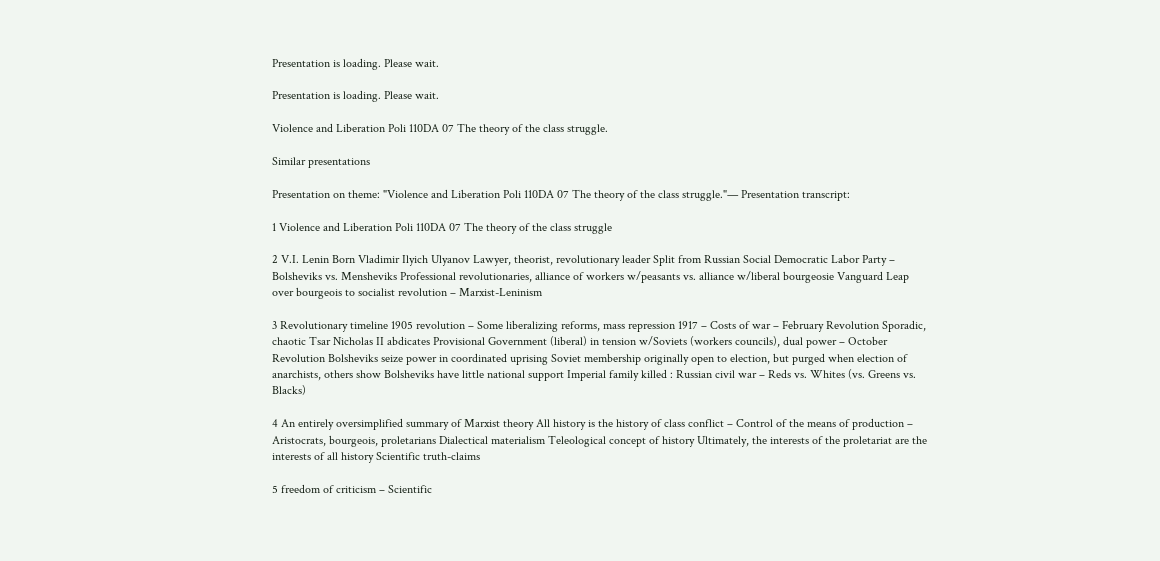Presentation is loading. Please wait.

Presentation is loading. Please wait.

Violence and Liberation Poli 110DA 07 The theory of the class struggle.

Similar presentations

Presentation on theme: "Violence and Liberation Poli 110DA 07 The theory of the class struggle."— Presentation transcript:

1 Violence and Liberation Poli 110DA 07 The theory of the class struggle

2 V.I. Lenin Born Vladimir Ilyich Ulyanov Lawyer, theorist, revolutionary leader Split from Russian Social Democratic Labor Party – Bolsheviks vs. Mensheviks Professional revolutionaries, alliance of workers w/peasants vs. alliance w/liberal bourgeosie Vanguard Leap over bourgeois to socialist revolution – Marxist-Leninism

3 Revolutionary timeline 1905 revolution – Some liberalizing reforms, mass repression 1917 – Costs of war – February Revolution Sporadic, chaotic Tsar Nicholas II abdicates Provisional Government (liberal) in tension w/Soviets (workers councils), dual power – October Revolution Bolsheviks seize power in coordinated uprising Soviet membership originally open to election, but purged when election of anarchists, others show Bolsheviks have little national support Imperial family killed : Russian civil war – Reds vs. Whites (vs. Greens vs. Blacks)

4 An entirely oversimplified summary of Marxist theory All history is the history of class conflict – Control of the means of production – Aristocrats, bourgeois, proletarians Dialectical materialism Teleological concept of history Ultimately, the interests of the proletariat are the interests of all history Scientific truth-claims

5 freedom of criticism – Scientific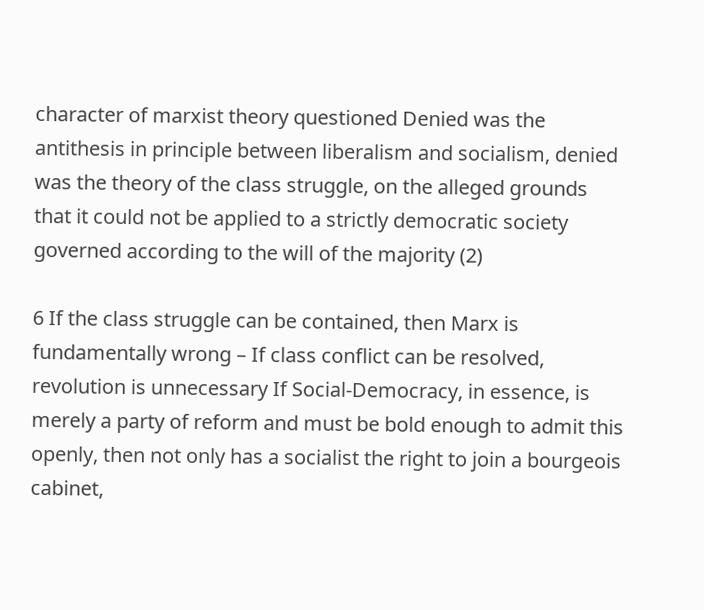character of marxist theory questioned Denied was the antithesis in principle between liberalism and socialism, denied was the theory of the class struggle, on the alleged grounds that it could not be applied to a strictly democratic society governed according to the will of the majority (2)

6 If the class struggle can be contained, then Marx is fundamentally wrong – If class conflict can be resolved, revolution is unnecessary If Social-Democracy, in essence, is merely a party of reform and must be bold enough to admit this openly, then not only has a socialist the right to join a bourgeois cabinet,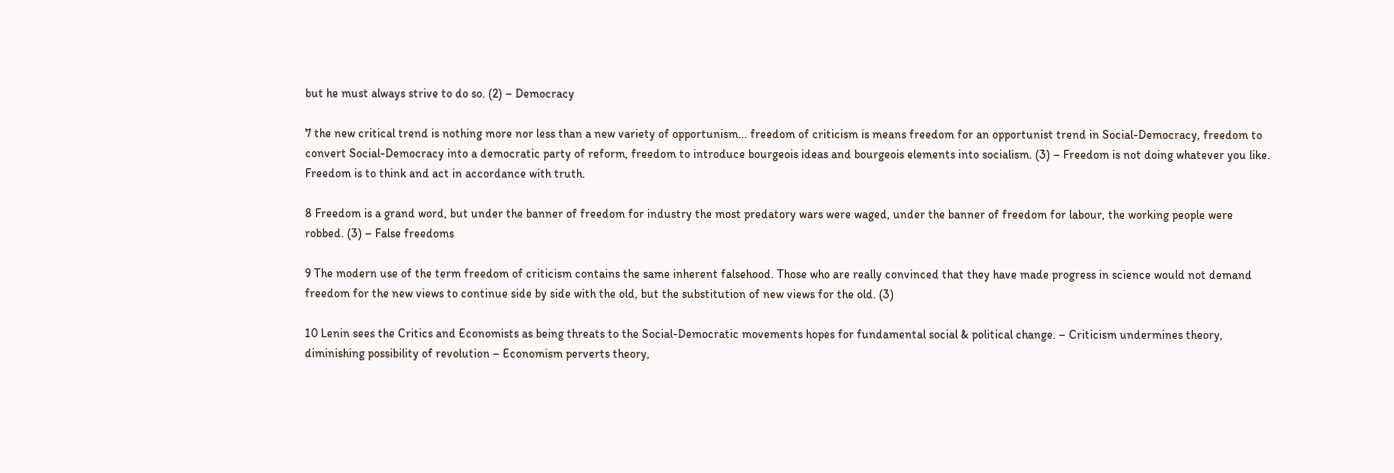but he must always strive to do so. (2) – Democracy

7 the new critical trend is nothing more nor less than a new variety of opportunism... freedom of criticism is means freedom for an opportunist trend in Social-Democracy, freedom to convert Social-Democracy into a democratic party of reform, freedom to introduce bourgeois ideas and bourgeois elements into socialism. (3) – Freedom is not doing whatever you like. Freedom is to think and act in accordance with truth.

8 Freedom is a grand word, but under the banner of freedom for industry the most predatory wars were waged, under the banner of freedom for labour, the working people were robbed. (3) – False freedoms

9 The modern use of the term freedom of criticism contains the same inherent falsehood. Those who are really convinced that they have made progress in science would not demand freedom for the new views to continue side by side with the old, but the substitution of new views for the old. (3)

10 Lenin sees the Critics and Economists as being threats to the Social-Democratic movements hopes for fundamental social & political change. – Criticism undermines theory, diminishing possibility of revolution – Economism perverts theory,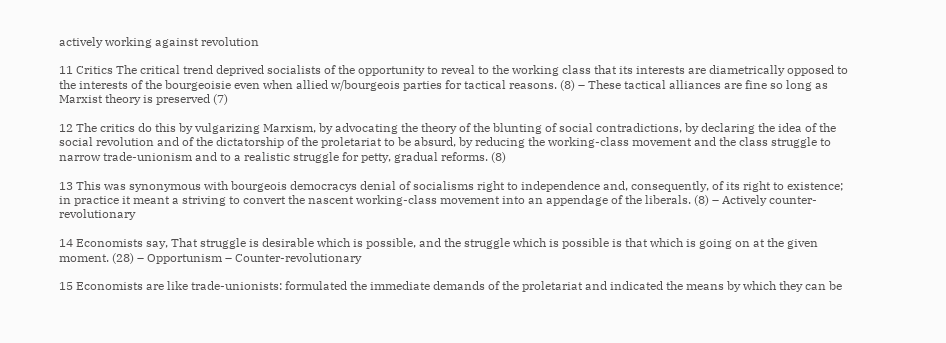actively working against revolution

11 Critics The critical trend deprived socialists of the opportunity to reveal to the working class that its interests are diametrically opposed to the interests of the bourgeoisie even when allied w/bourgeois parties for tactical reasons. (8) – These tactical alliances are fine so long as Marxist theory is preserved (7)

12 The critics do this by vulgarizing Marxism, by advocating the theory of the blunting of social contradictions, by declaring the idea of the social revolution and of the dictatorship of the proletariat to be absurd, by reducing the working-class movement and the class struggle to narrow trade-unionism and to a realistic struggle for petty, gradual reforms. (8)

13 This was synonymous with bourgeois democracys denial of socialisms right to independence and, consequently, of its right to existence; in practice it meant a striving to convert the nascent working-class movement into an appendage of the liberals. (8) – Actively counter-revolutionary

14 Economists say, That struggle is desirable which is possible, and the struggle which is possible is that which is going on at the given moment. (28) – Opportunism – Counter-revolutionary

15 Economists are like trade-unionists: formulated the immediate demands of the proletariat and indicated the means by which they can be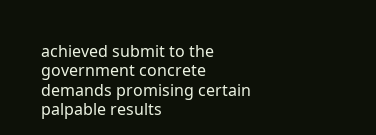achieved submit to the government concrete demands promising certain palpable results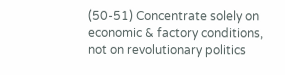(50-51) Concentrate solely on economic & factory conditions, not on revolutionary politics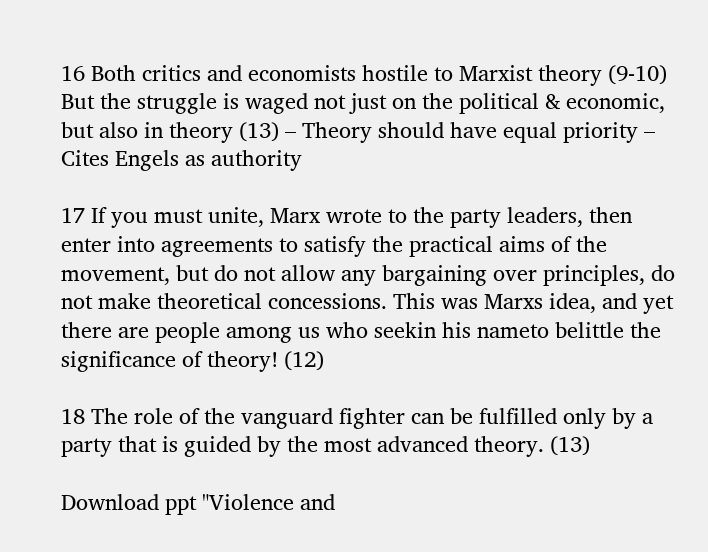16 Both critics and economists hostile to Marxist theory (9-10) But the struggle is waged not just on the political & economic, but also in theory (13) – Theory should have equal priority – Cites Engels as authority

17 If you must unite, Marx wrote to the party leaders, then enter into agreements to satisfy the practical aims of the movement, but do not allow any bargaining over principles, do not make theoretical concessions. This was Marxs idea, and yet there are people among us who seekin his nameto belittle the significance of theory! (12)

18 The role of the vanguard fighter can be fulfilled only by a party that is guided by the most advanced theory. (13)

Download ppt "Violence and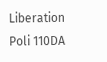Liberation Poli 110DA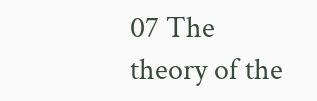07 The theory of the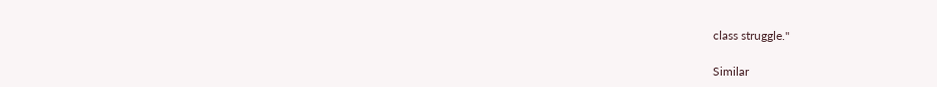class struggle."

Similar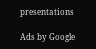presentations

Ads by Google